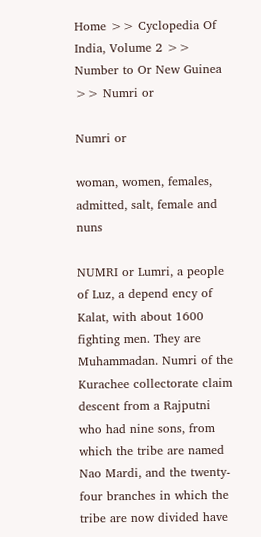Home >> Cyclopedia Of India, Volume 2 >> Number to Or New Guinea >> Numri or

Numri or

woman, women, females, admitted, salt, female and nuns

NUMRI or Lumri, a people of Luz, a depend ency of Kalat, with about 1600 fighting men. They are Muhammadan. Numri of the Kurachee collectorate claim descent from a Rajputni who had nine sons, from which the tribe are named Nao Mardi, and the twenty-four branches in which the tribe are now divided have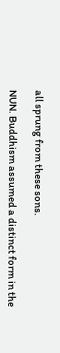all sprung from these sons.

NUN. Buddhism assumed a distinct form in the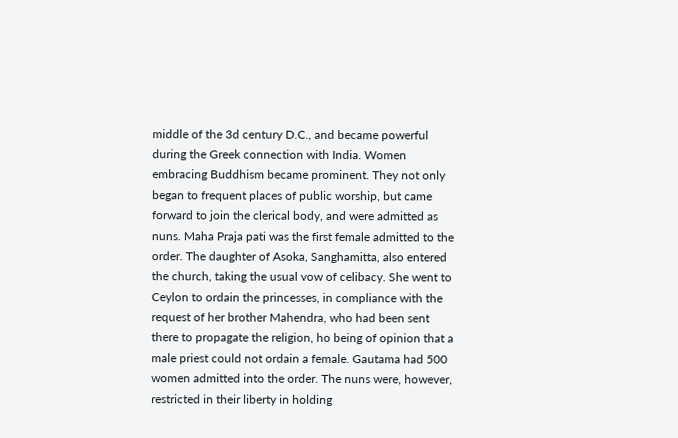middle of the 3d century D.C., and became powerful during the Greek connection with India. Women embracing Buddhism became prominent. They not only began to frequent places of public worship, but came forward to join the clerical body, and were admitted as nuns. Maha Praja pati was the first female admitted to the order. The daughter of Asoka, Sanghamitta, also entered the church, taking the usual vow of celibacy. She went to Ceylon to ordain the princesses, in compliance with the request of her brother Mahendra, who had been sent there to propagate the religion, ho being of opinion that a male priest could not ordain a female. Gautama had 500 women admitted into the order. The nuns were, however, restricted in their liberty in holding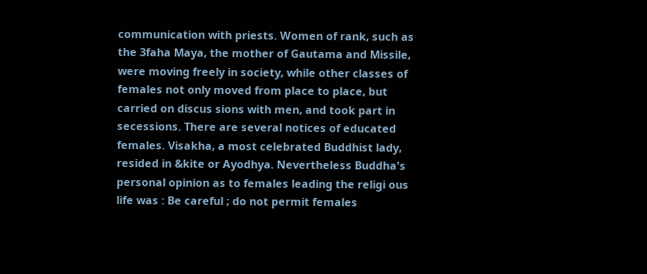communication with priests. Women of rank, such as the 3faha Maya, the mother of Gautama and Missile, were moving freely in society, while other classes of females not only moved from place to place, but carried on discus sions with men, and took part in secessions. There are several notices of educated females. Visakha, a most celebrated Buddhist lady, resided in &kite or Ayodhya. Nevertheless Buddha's personal opinion as to females leading the religi ous life was : Be careful ; do not permit females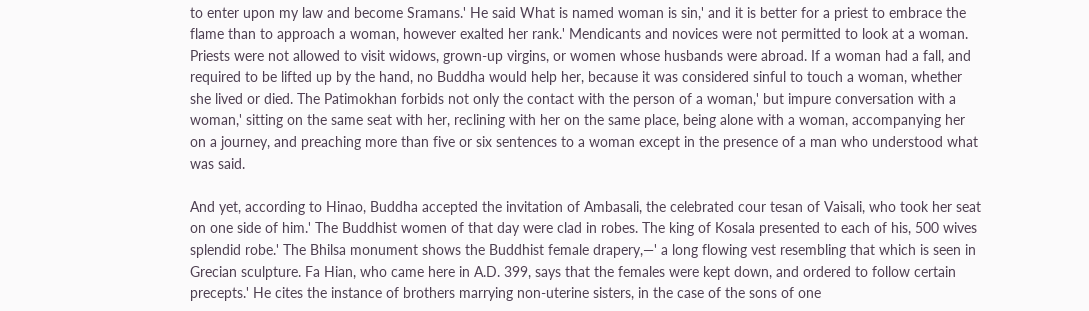to enter upon my law and become Sramans.' He said What is named woman is sin,' and it is better for a priest to embrace the flame than to approach a woman, however exalted her rank.' Mendicants and novices were not permitted to look at a woman. Priests were not allowed to visit widows, grown-up virgins, or women whose husbands were abroad. If a woman had a fall, and required to be lifted up by the hand, no Buddha would help her, because it was considered sinful to touch a woman, whether she lived or died. The Patimokhan forbids not only the contact with the person of a woman,' but impure conversation with a woman,' sitting on the same seat with her, reclining with her on the same place, being alone with a woman, accompanying her on a journey, and preaching more than five or six sentences to a woman except in the presence of a man who understood what was said.

And yet, according to Hinao, Buddha accepted the invitation of Ambasali, the celebrated cour tesan of Vaisali, who took her seat on one side of him.' The Buddhist women of that day were clad in robes. The king of Kosala presented to each of his, 500 wives splendid robe.' The Bhilsa monument shows the Buddhist female drapery,—' a long flowing vest resembling that which is seen in Grecian sculpture. Fa Hian, who came here in A.D. 399, says that the females were kept down, and ordered to follow certain precepts.' He cites the instance of brothers marrying non-uterine sisters, in the case of the sons of one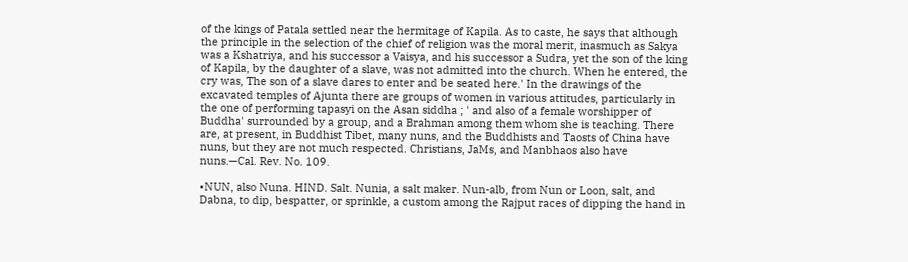of the kings of Patala settled near the hermitage of Kapila. As to caste, he says that although the principle in the selection of the chief of religion was the moral merit, inasmuch as Sakya was a Kshatriya, and his successor a Vaisya, and his successor a Sudra, yet the son of the king of Kapila, by the daughter of a slave, was not admitted into the church. When he entered, the cry was, The son of a slave dares to enter and be seated here.' In the drawings of the excavated temples of Ajunta there are groups of women in various attitudes, particularly in the one of performing tapasyi on the Asan siddha ; ' and also of a female worshipper of Buddha' surrounded by a group, and a Brahman among them whom she is teaching. There are, at present, in Buddhist Tibet, many nuns, and the Buddhists and Taosts of China have nuns, but they are not much respected. Christians, JaMs, and Manbhaos also have nuns.—Cal. Rev. No. 109.

•NUN, also Nuna. HIND. Salt. Nunia, a salt maker. Nun-alb, from Nun or Loon, salt, and Dabna, to dip, bespatter, or sprinkle, a custom among the Rajput races of dipping the hand in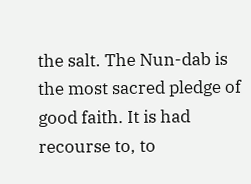the salt. The Nun-dab is the most sacred pledge of good faith. It is had recourse to, to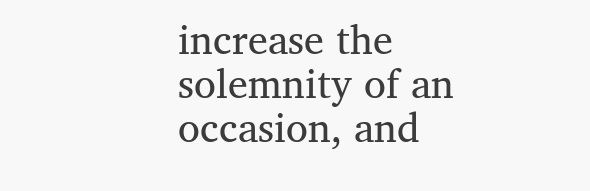increase the solemnity of an occasion, and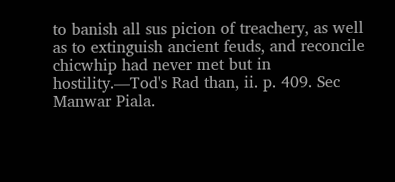to banish all sus picion of treachery, as well as to extinguish ancient feuds, and reconcile chicwhip had never met but in hostility.—Tod's Rad than, ii. p. 409. Sec Manwar Piala.